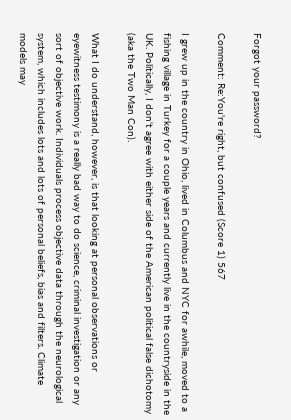Forgot your password?

Comment: Re:You're right, but confused (Score 1) 567

I grew up in the country in Ohio, lived in Columbus and NYC for awhile, moved to a fishing village in Turkey for a couple years and currently live in the countryside in the UK. Politically, I don't agree with either side of the American political false dichotomy (aka the Two Man Con).

What I do understand, however, is that looking at personal observations or eyewitness testimony is a really bad way to do science, criminal investigation or any sort of objective work. Individuals process objective data through the neurological system, which includes lots and lots of personal beliefs, bias and filters. Climate models may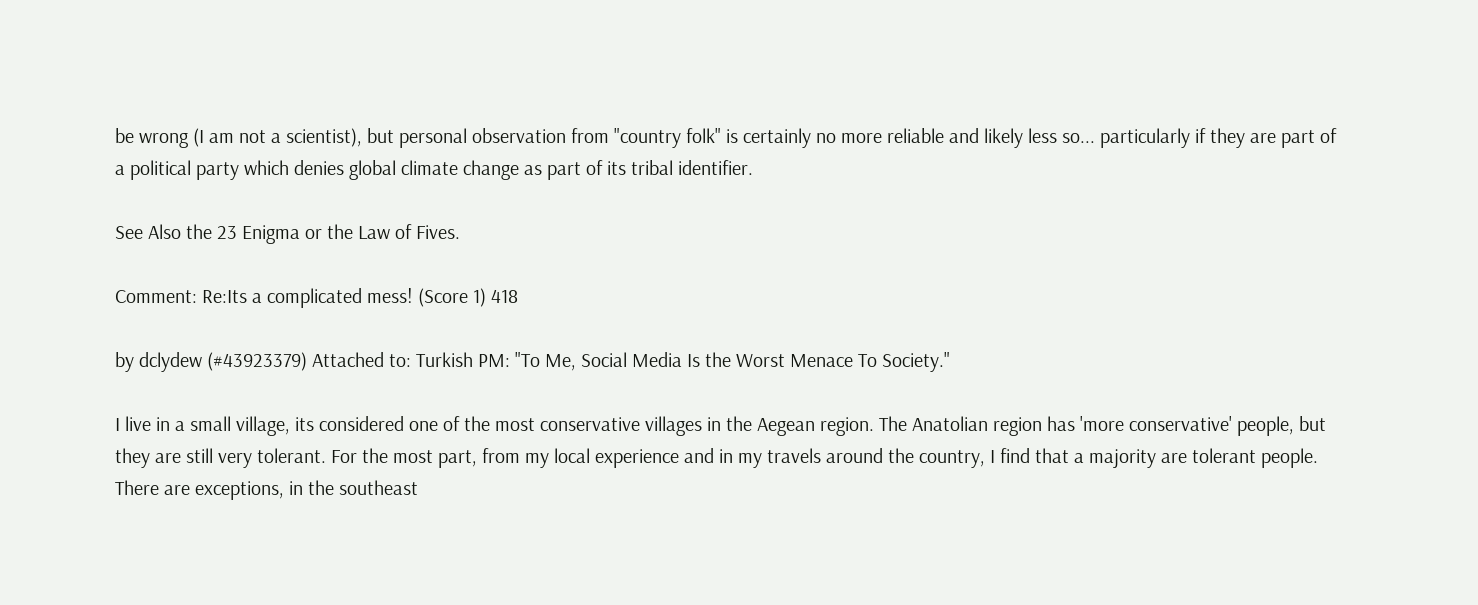be wrong (I am not a scientist), but personal observation from "country folk" is certainly no more reliable and likely less so... particularly if they are part of a political party which denies global climate change as part of its tribal identifier.

See Also the 23 Enigma or the Law of Fives.

Comment: Re:Its a complicated mess! (Score 1) 418

by dclydew (#43923379) Attached to: Turkish PM: "To Me, Social Media Is the Worst Menace To Society."

I live in a small village, its considered one of the most conservative villages in the Aegean region. The Anatolian region has 'more conservative' people, but they are still very tolerant. For the most part, from my local experience and in my travels around the country, I find that a majority are tolerant people. There are exceptions, in the southeast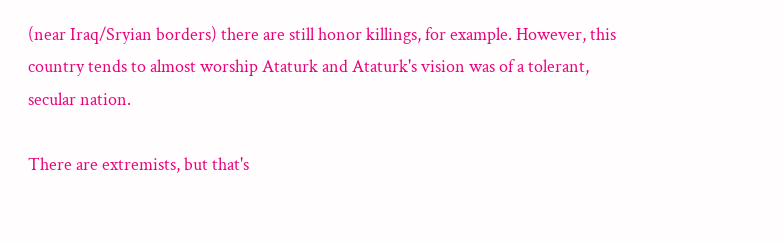(near Iraq/Sryian borders) there are still honor killings, for example. However, this country tends to almost worship Ataturk and Ataturk's vision was of a tolerant, secular nation.

There are extremists, but that's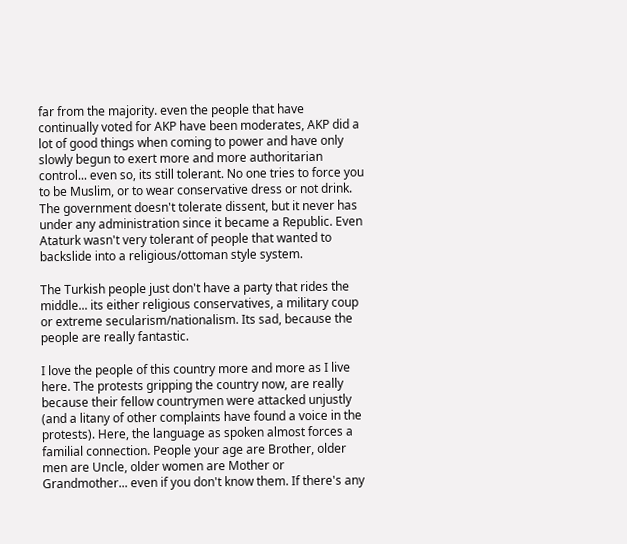far from the majority. even the people that have continually voted for AKP have been moderates, AKP did a lot of good things when coming to power and have only slowly begun to exert more and more authoritarian control... even so, its still tolerant. No one tries to force you to be Muslim, or to wear conservative dress or not drink. The government doesn't tolerate dissent, but it never has under any administration since it became a Republic. Even Ataturk wasn't very tolerant of people that wanted to backslide into a religious/ottoman style system.

The Turkish people just don't have a party that rides the middle... its either religious conservatives, a military coup or extreme secularism/nationalism. Its sad, because the people are really fantastic.

I love the people of this country more and more as I live here. The protests gripping the country now, are really because their fellow countrymen were attacked unjustly (and a litany of other complaints have found a voice in the protests). Here, the language as spoken almost forces a familial connection. People your age are Brother, older men are Uncle, older women are Mother or Grandmother... even if you don't know them. If there's any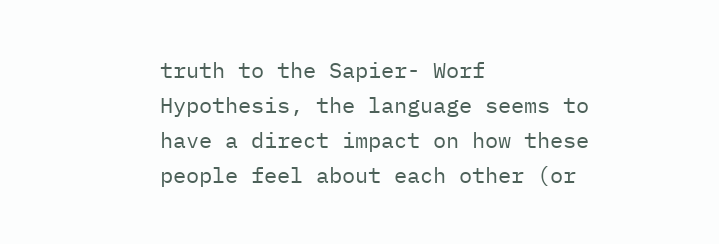truth to the Sapier- Worf Hypothesis, the language seems to have a direct impact on how these people feel about each other (or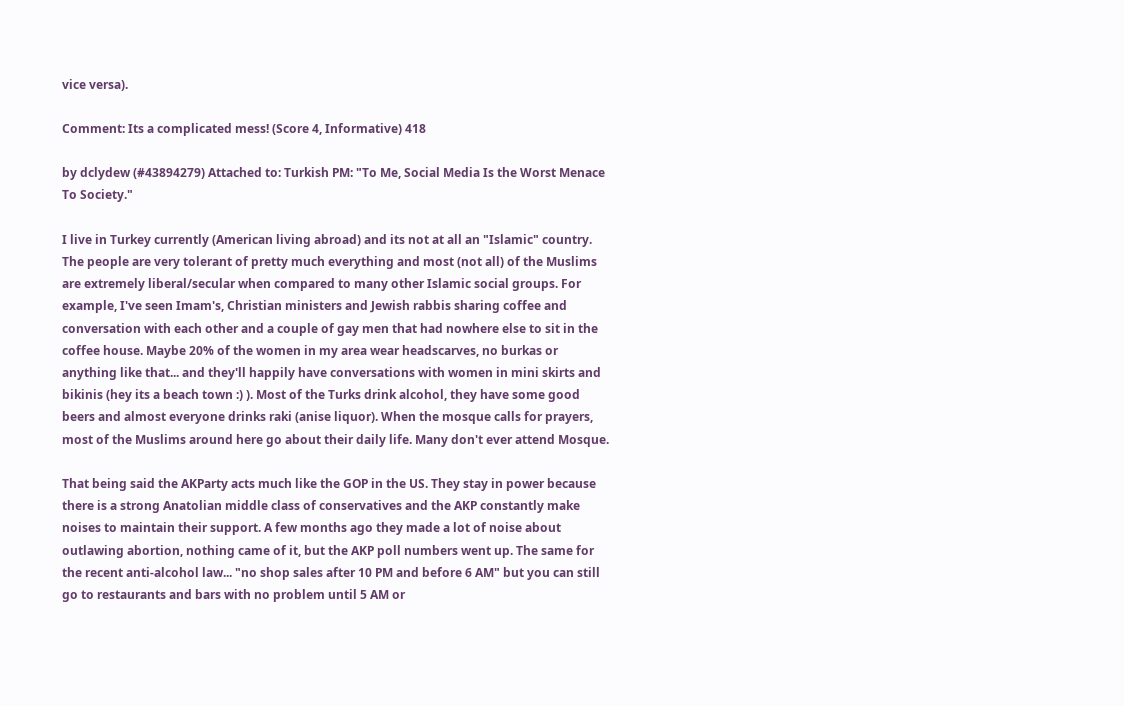vice versa).

Comment: Its a complicated mess! (Score 4, Informative) 418

by dclydew (#43894279) Attached to: Turkish PM: "To Me, Social Media Is the Worst Menace To Society."

I live in Turkey currently (American living abroad) and its not at all an "Islamic" country. The people are very tolerant of pretty much everything and most (not all) of the Muslims are extremely liberal/secular when compared to many other Islamic social groups. For example, I've seen Imam's, Christian ministers and Jewish rabbis sharing coffee and conversation with each other and a couple of gay men that had nowhere else to sit in the coffee house. Maybe 20% of the women in my area wear headscarves, no burkas or anything like that... and they'll happily have conversations with women in mini skirts and bikinis (hey its a beach town :) ). Most of the Turks drink alcohol, they have some good beers and almost everyone drinks raki (anise liquor). When the mosque calls for prayers, most of the Muslims around here go about their daily life. Many don't ever attend Mosque.

That being said the AKParty acts much like the GOP in the US. They stay in power because there is a strong Anatolian middle class of conservatives and the AKP constantly make noises to maintain their support. A few months ago they made a lot of noise about outlawing abortion, nothing came of it, but the AKP poll numbers went up. The same for the recent anti-alcohol law... "no shop sales after 10 PM and before 6 AM" but you can still go to restaurants and bars with no problem until 5 AM or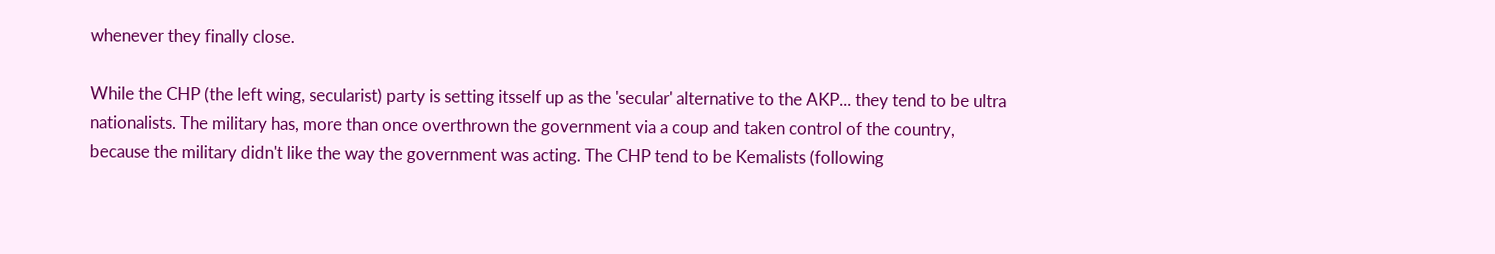whenever they finally close.

While the CHP (the left wing, secularist) party is setting itsself up as the 'secular' alternative to the AKP... they tend to be ultra nationalists. The military has, more than once overthrown the government via a coup and taken control of the country, because the military didn't like the way the government was acting. The CHP tend to be Kemalists (following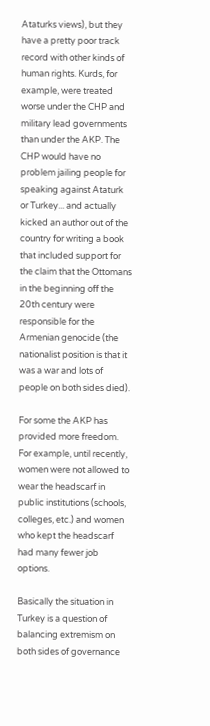Ataturks views), but they have a pretty poor track record with other kinds of human rights. Kurds, for example, were treated worse under the CHP and military lead governments than under the AKP. The CHP would have no problem jailing people for speaking against Ataturk or Turkey... and actually kicked an author out of the country for writing a book that included support for the claim that the Ottomans in the beginning off the 20th century were responsible for the Armenian genocide (the nationalist position is that it was a war and lots of people on both sides died).

For some the AKP has provided more freedom. For example, until recently, women were not allowed to wear the headscarf in public institutions (schools, colleges, etc.) and women who kept the headscarf had many fewer job options.

Basically the situation in Turkey is a question of balancing extremism on both sides of governance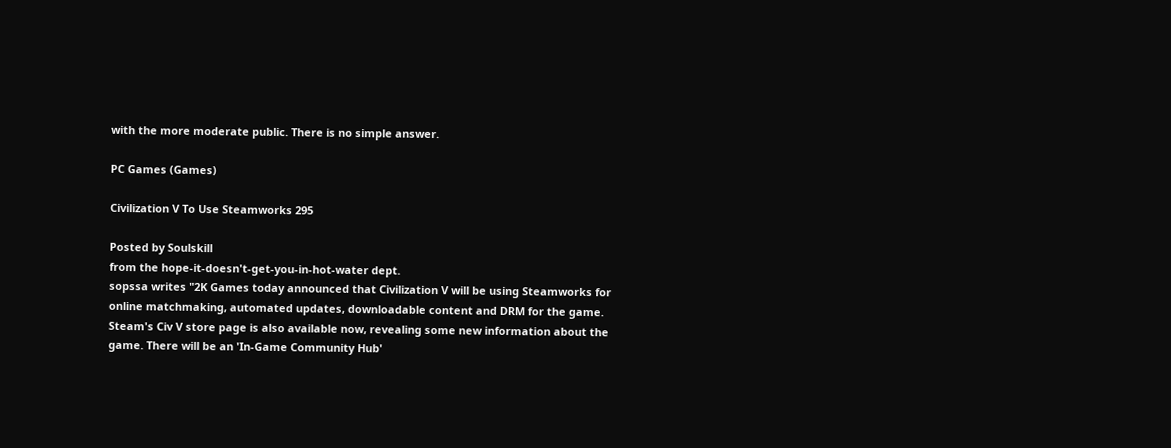with the more moderate public. There is no simple answer.

PC Games (Games)

Civilization V To Use Steamworks 295

Posted by Soulskill
from the hope-it-doesn't-get-you-in-hot-water dept.
sopssa writes "2K Games today announced that Civilization V will be using Steamworks for online matchmaking, automated updates, downloadable content and DRM for the game. Steam's Civ V store page is also available now, revealing some new information about the game. There will be an 'In-Game Community Hub'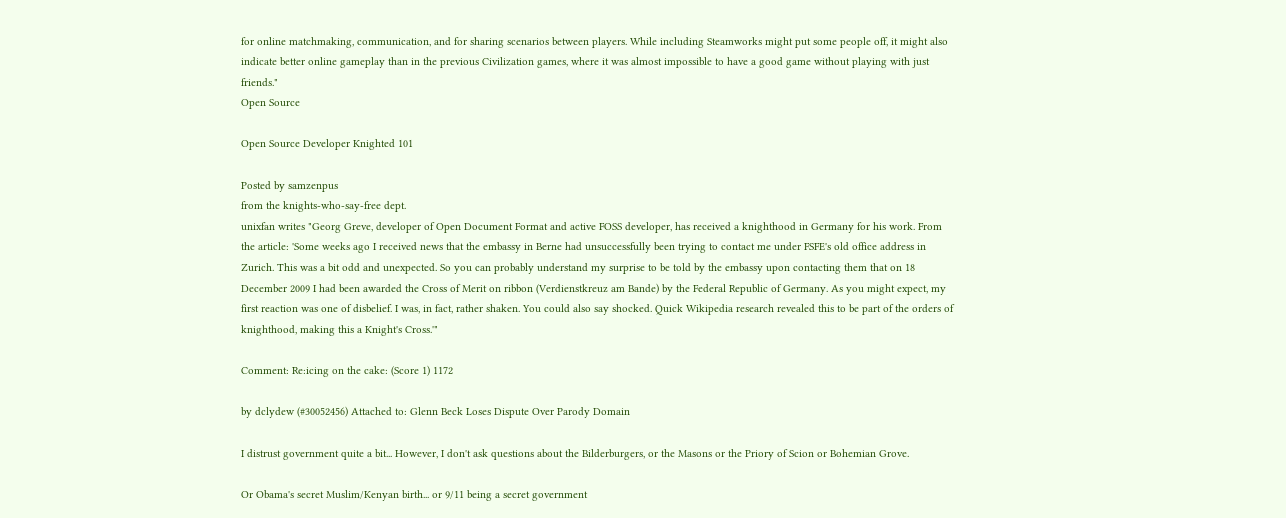for online matchmaking, communication, and for sharing scenarios between players. While including Steamworks might put some people off, it might also indicate better online gameplay than in the previous Civilization games, where it was almost impossible to have a good game without playing with just friends."
Open Source

Open Source Developer Knighted 101

Posted by samzenpus
from the knights-who-say-free dept.
unixfan writes "Georg Greve, developer of Open Document Format and active FOSS developer, has received a knighthood in Germany for his work. From the article: 'Some weeks ago I received news that the embassy in Berne had unsuccessfully been trying to contact me under FSFE's old office address in Zurich. This was a bit odd and unexpected. So you can probably understand my surprise to be told by the embassy upon contacting them that on 18 December 2009 I had been awarded the Cross of Merit on ribbon (Verdienstkreuz am Bande) by the Federal Republic of Germany. As you might expect, my first reaction was one of disbelief. I was, in fact, rather shaken. You could also say shocked. Quick Wikipedia research revealed this to be part of the orders of knighthood, making this a Knight's Cross.'"

Comment: Re:icing on the cake: (Score 1) 1172

by dclydew (#30052456) Attached to: Glenn Beck Loses Dispute Over Parody Domain

I distrust government quite a bit... However, I don't ask questions about the Bilderburgers, or the Masons or the Priory of Scion or Bohemian Grove.

Or Obama's secret Muslim/Kenyan birth... or 9/11 being a secret government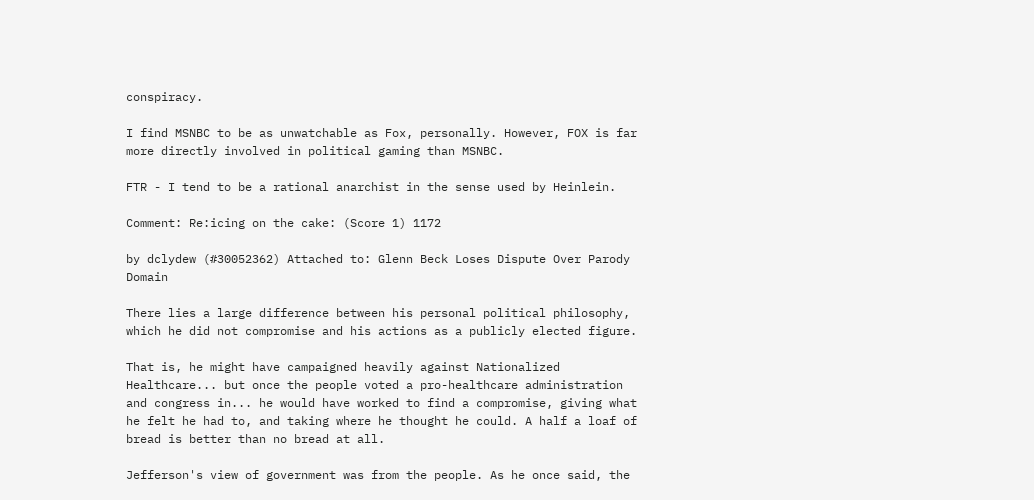conspiracy.

I find MSNBC to be as unwatchable as Fox, personally. However, FOX is far more directly involved in political gaming than MSNBC.

FTR - I tend to be a rational anarchist in the sense used by Heinlein.

Comment: Re:icing on the cake: (Score 1) 1172

by dclydew (#30052362) Attached to: Glenn Beck Loses Dispute Over Parody Domain

There lies a large difference between his personal political philosophy, which he did not compromise and his actions as a publicly elected figure.

That is, he might have campaigned heavily against Nationalized Healthcare... but once the people voted a pro-healthcare administration and congress in... he would have worked to find a compromise, giving what he felt he had to, and taking where he thought he could. A half a loaf of bread is better than no bread at all.

Jefferson's view of government was from the people. As he once said, the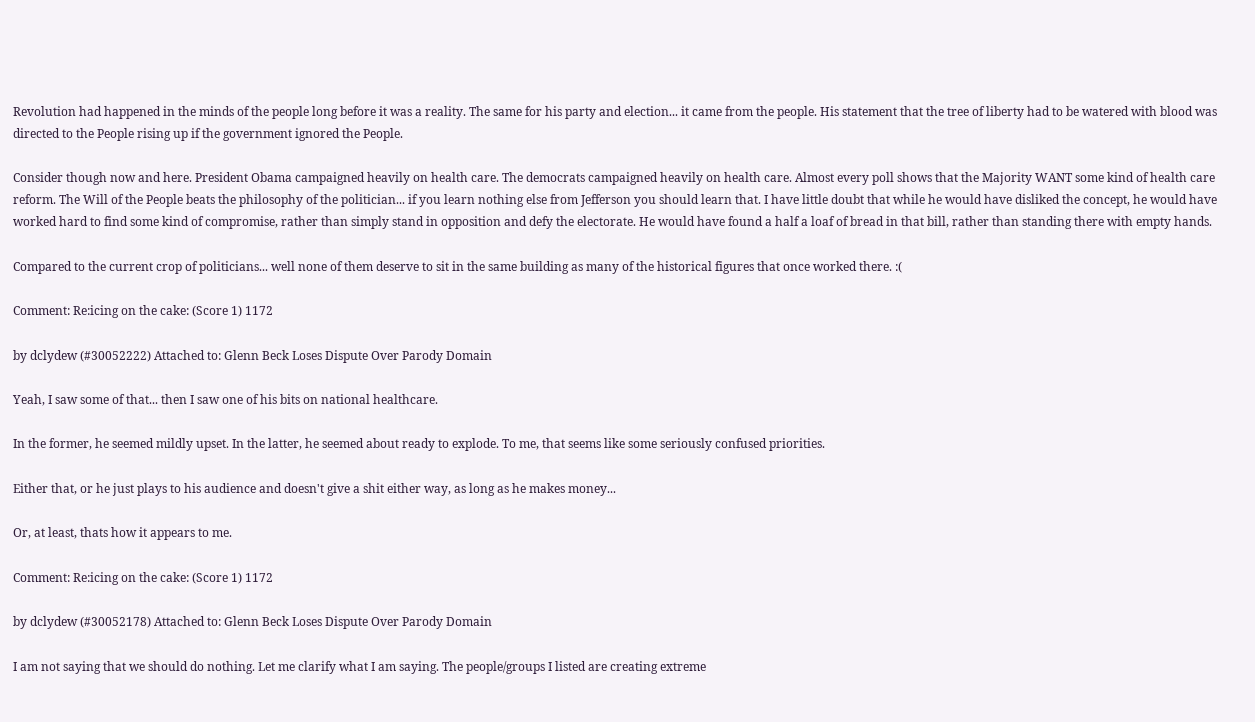Revolution had happened in the minds of the people long before it was a reality. The same for his party and election... it came from the people. His statement that the tree of liberty had to be watered with blood was directed to the People rising up if the government ignored the People.

Consider though now and here. President Obama campaigned heavily on health care. The democrats campaigned heavily on health care. Almost every poll shows that the Majority WANT some kind of health care reform. The Will of the People beats the philosophy of the politician... if you learn nothing else from Jefferson you should learn that. I have little doubt that while he would have disliked the concept, he would have worked hard to find some kind of compromise, rather than simply stand in opposition and defy the electorate. He would have found a half a loaf of bread in that bill, rather than standing there with empty hands.

Compared to the current crop of politicians... well none of them deserve to sit in the same building as many of the historical figures that once worked there. :(

Comment: Re:icing on the cake: (Score 1) 1172

by dclydew (#30052222) Attached to: Glenn Beck Loses Dispute Over Parody Domain

Yeah, I saw some of that... then I saw one of his bits on national healthcare.

In the former, he seemed mildly upset. In the latter, he seemed about ready to explode. To me, that seems like some seriously confused priorities.

Either that, or he just plays to his audience and doesn't give a shit either way, as long as he makes money...

Or, at least, thats how it appears to me.

Comment: Re:icing on the cake: (Score 1) 1172

by dclydew (#30052178) Attached to: Glenn Beck Loses Dispute Over Parody Domain

I am not saying that we should do nothing. Let me clarify what I am saying. The people/groups I listed are creating extreme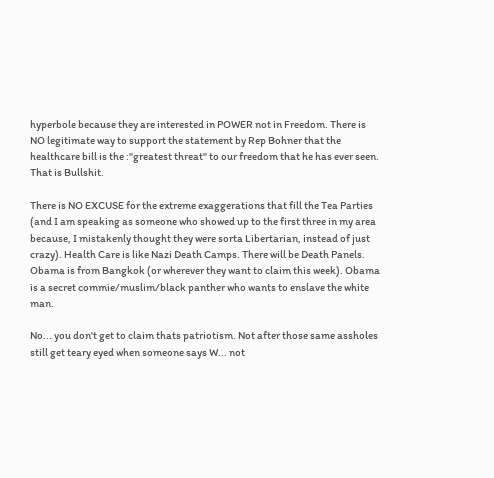hyperbole because they are interested in POWER not in Freedom. There is NO legitimate way to support the statement by Rep Bohner that the healthcare bill is the :"greatest threat" to our freedom that he has ever seen. That is Bullshit.

There is NO EXCUSE for the extreme exaggerations that fill the Tea Parties (and I am speaking as someone who showed up to the first three in my area because, I mistakenly thought they were sorta Libertarian, instead of just crazy). Health Care is like Nazi Death Camps. There will be Death Panels. Obama is from Bangkok (or wherever they want to claim this week). Obama is a secret commie/muslim/black panther who wants to enslave the white man.

No... you don't get to claim thats patriotism. Not after those same assholes still get teary eyed when someone says W... not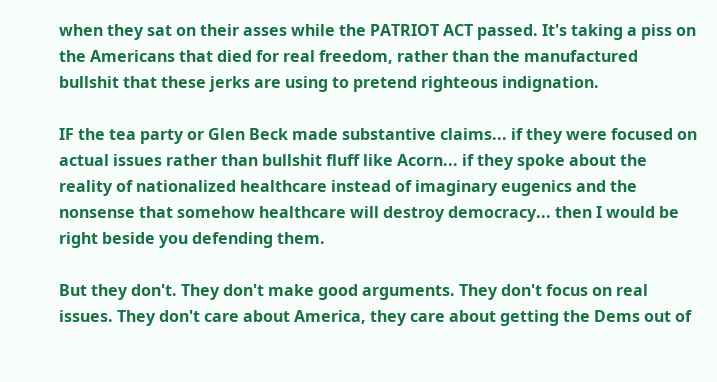when they sat on their asses while the PATRIOT ACT passed. It's taking a piss on the Americans that died for real freedom, rather than the manufactured bullshit that these jerks are using to pretend righteous indignation.

IF the tea party or Glen Beck made substantive claims... if they were focused on actual issues rather than bullshit fluff like Acorn... if they spoke about the reality of nationalized healthcare instead of imaginary eugenics and the nonsense that somehow healthcare will destroy democracy... then I would be right beside you defending them.

But they don't. They don't make good arguments. They don't focus on real issues. They don't care about America, they care about getting the Dems out of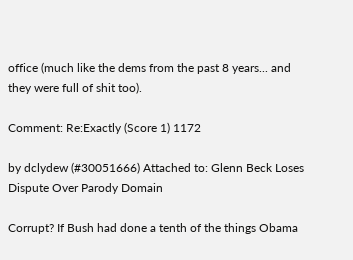office (much like the dems from the past 8 years... and they were full of shit too).

Comment: Re:Exactly (Score 1) 1172

by dclydew (#30051666) Attached to: Glenn Beck Loses Dispute Over Parody Domain

Corrupt? If Bush had done a tenth of the things Obama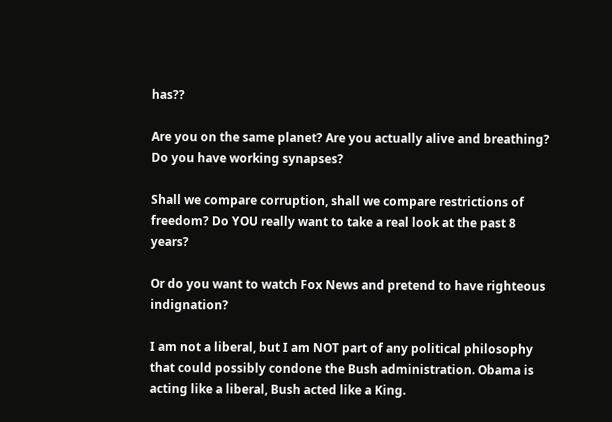has??

Are you on the same planet? Are you actually alive and breathing? Do you have working synapses?

Shall we compare corruption, shall we compare restrictions of freedom? Do YOU really want to take a real look at the past 8 years?

Or do you want to watch Fox News and pretend to have righteous indignation?

I am not a liberal, but I am NOT part of any political philosophy that could possibly condone the Bush administration. Obama is acting like a liberal, Bush acted like a King.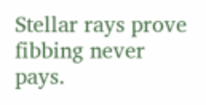Stellar rays prove fibbing never pays.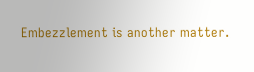Embezzlement is another matter.